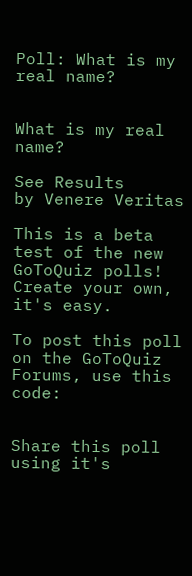Poll: What is my real name?


What is my real name?

See Results
by Venere Veritas

This is a beta test of the new GoToQuiz polls! Create your own, it's easy.

To post this poll on the GoToQuiz Forums, use this code:


Share this poll using it's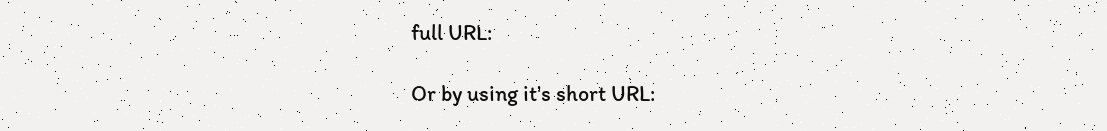full URL:

Or by using it's short URL: